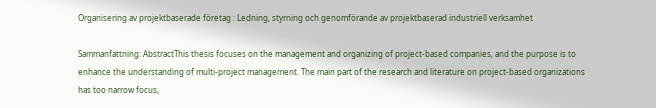Organisering av projektbaserade företag : Ledning, styrning och genomförande av projektbaserad industriell verksamhet

Sammanfattning: AbstractThis thesis focuses on the management and organizing of project-based companies, and the purpose is to enhance the understanding of multi-project management. The main part of the research and literature on project-based organizations has too narrow focus,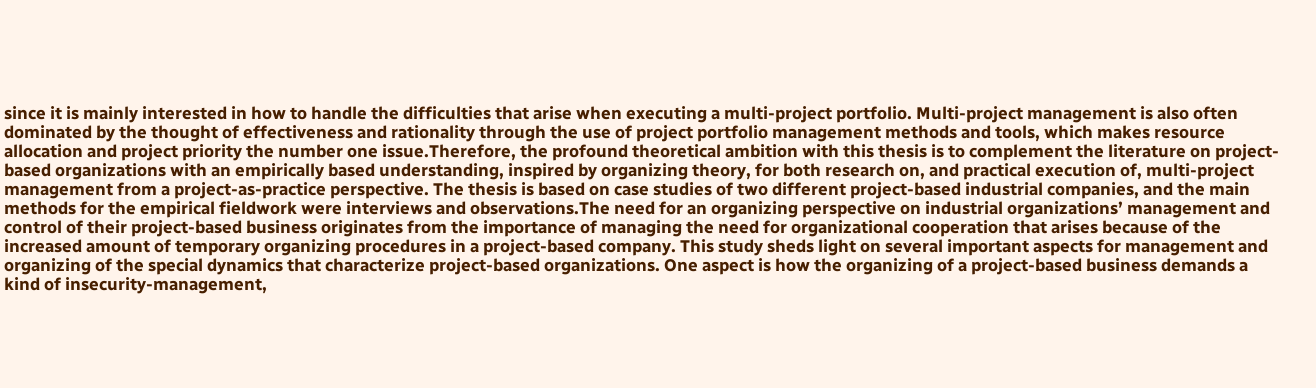since it is mainly interested in how to handle the difficulties that arise when executing a multi-project portfolio. Multi-project management is also often dominated by the thought of effectiveness and rationality through the use of project portfolio management methods and tools, which makes resource allocation and project priority the number one issue.Therefore, the profound theoretical ambition with this thesis is to complement the literature on project-based organizations with an empirically based understanding, inspired by organizing theory, for both research on, and practical execution of, multi-project management from a project-as-practice perspective. The thesis is based on case studies of two different project-based industrial companies, and the main methods for the empirical fieldwork were interviews and observations.The need for an organizing perspective on industrial organizations’ management and control of their project-based business originates from the importance of managing the need for organizational cooperation that arises because of the increased amount of temporary organizing procedures in a project-based company. This study sheds light on several important aspects for management and organizing of the special dynamics that characterize project-based organizations. One aspect is how the organizing of a project-based business demands a kind of insecurity-management,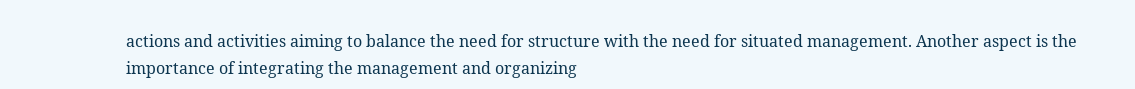actions and activities aiming to balance the need for structure with the need for situated management. Another aspect is the importance of integrating the management and organizing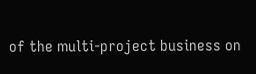of the multi-project business on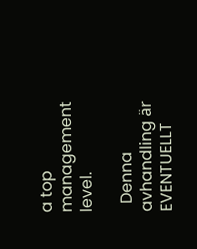a top management level.

  Denna avhandling är EVENTUELLT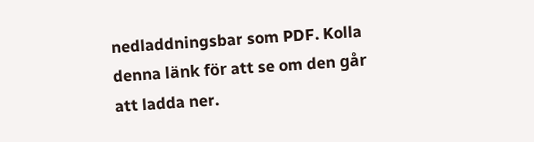nedladdningsbar som PDF. Kolla denna länk för att se om den går att ladda ner.